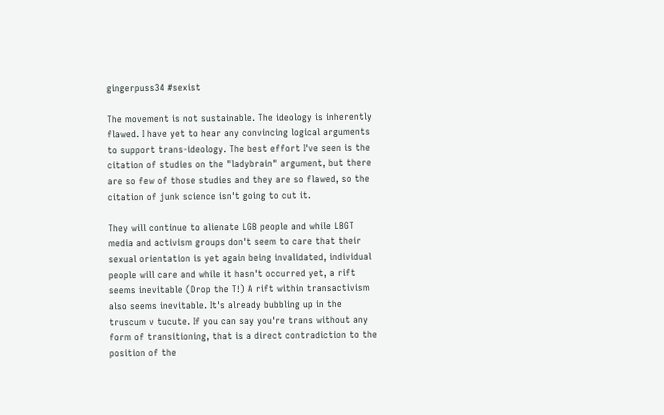gingerpuss34 #sexist

The movement is not sustainable. The ideology is inherently flawed. I have yet to hear any convincing logical arguments to support trans-ideology. The best effort I've seen is the citation of studies on the "ladybrain" argument, but there are so few of those studies and they are so flawed, so the citation of junk science isn't going to cut it.

They will continue to alienate LGB people and while LBGT media and activism groups don't seem to care that their sexual orientation is yet again being invalidated, individual people will care and while it hasn't occurred yet, a rift seems inevitable (Drop the T!) A rift within transactivism also seems inevitable. It's already bubbling up in the truscum v tucute. If you can say you're trans without any form of transitioning, that is a direct contradiction to the position of the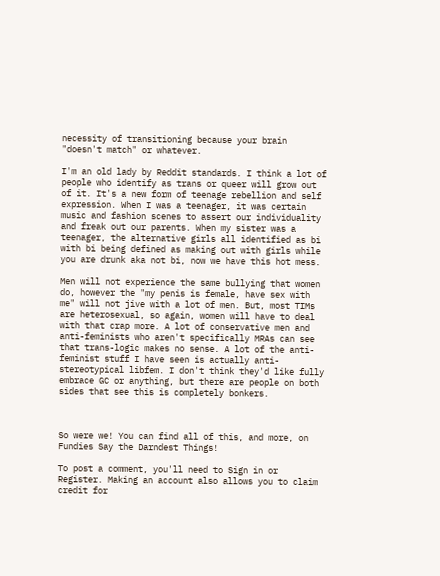necessity of transitioning because your brain "doesn't match" or whatever.

I'm an old lady by Reddit standards. I think a lot of people who identify as trans or queer will grow out of it. It's a new form of teenage rebellion and self expression. When I was a teenager, it was certain music and fashion scenes to assert our individuality and freak out our parents. When my sister was a teenager, the alternative girls all identified as bi with bi being defined as making out with girls while you are drunk aka not bi, now we have this hot mess.

Men will not experience the same bullying that women do, however the "my penis is female, have sex with me" will not jive with a lot of men. But, most TIMs are heterosexual, so again, women will have to deal with that crap more. A lot of conservative men and anti-feminists who aren't specifically MRAs can see that trans-logic makes no sense. A lot of the anti-feminist stuff I have seen is actually anti-stereotypical libfem. I don't think they'd like fully embrace GC or anything, but there are people on both sides that see this is completely bonkers.



So were we! You can find all of this, and more, on Fundies Say the Darndest Things!

To post a comment, you'll need to Sign in or Register. Making an account also allows you to claim credit for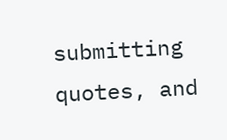submitting quotes, and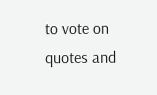to vote on quotes and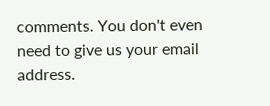comments. You don't even need to give us your email address.